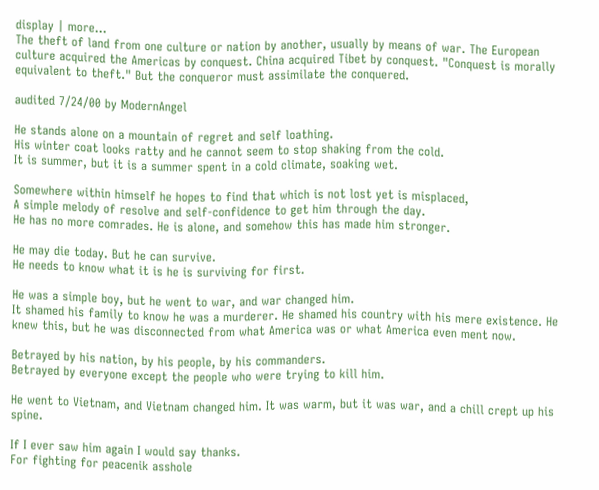display | more...
The theft of land from one culture or nation by another, usually by means of war. The European culture acquired the Americas by conquest. China acquired Tibet by conquest. "Conquest is morally equivalent to theft." But the conqueror must assimilate the conquered.

audited 7/24/00 by ModernAngel

He stands alone on a mountain of regret and self loathing.
His winter coat looks ratty and he cannot seem to stop shaking from the cold.
It is summer, but it is a summer spent in a cold climate, soaking wet.

Somewhere within himself he hopes to find that which is not lost yet is misplaced,
A simple melody of resolve and self-confidence to get him through the day.
He has no more comrades. He is alone, and somehow this has made him stronger.

He may die today. But he can survive.
He needs to know what it is he is surviving for first.

He was a simple boy, but he went to war, and war changed him.
It shamed his family to know he was a murderer. He shamed his country with his mere existence. He knew this, but he was disconnected from what America was or what America even ment now.

Betrayed by his nation, by his people, by his commanders.
Betrayed by everyone except the people who were trying to kill him.

He went to Vietnam, and Vietnam changed him. It was warm, but it was war, and a chill crept up his spine.

If I ever saw him again I would say thanks.
For fighting for peacenik asshole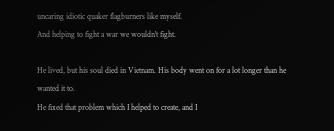uncaring idiotic quaker flagburners like myself.
And helping to fight a war we wouldn't fight.

He lived, but his soul died in Vietnam. His body went on for a lot longer than he wanted it to.
He fixed that problem which I helped to create, and I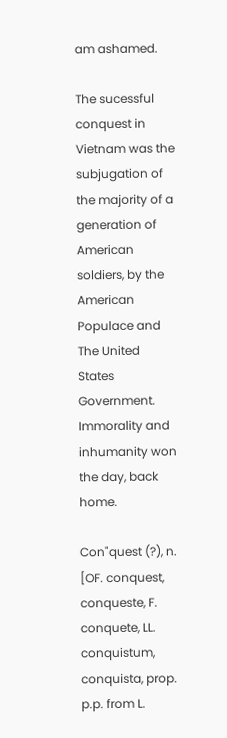am ashamed.

The sucessful conquest in Vietnam was the subjugation of the majority of a generation of American soldiers, by the American Populace and The United States Government. Immorality and inhumanity won the day, back home.

Con"quest (?), n. [OF. conquest, conqueste, F. conquete, LL. conquistum, conquista, prop. p.p. from L.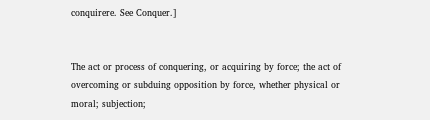conquirere. See Conquer.]


The act or process of conquering, or acquiring by force; the act of overcoming or subduing opposition by force, whether physical or moral; subjection;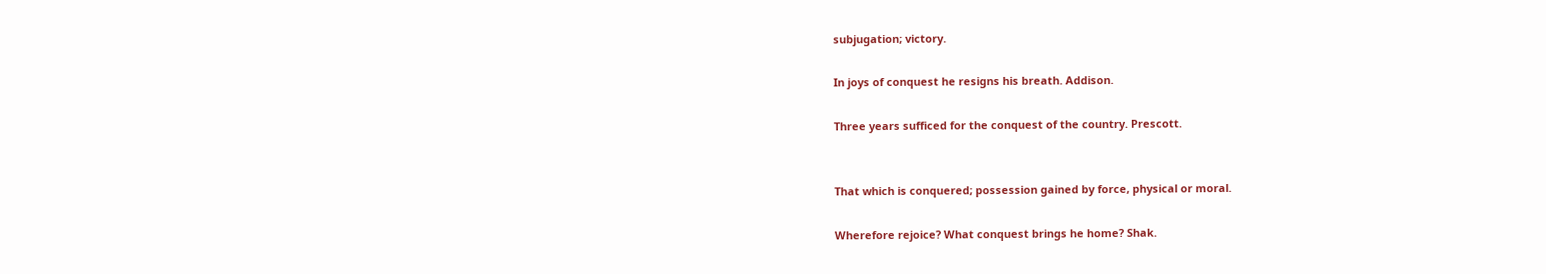subjugation; victory.

In joys of conquest he resigns his breath. Addison.

Three years sufficed for the conquest of the country. Prescott.


That which is conquered; possession gained by force, physical or moral.

Wherefore rejoice? What conquest brings he home? Shak.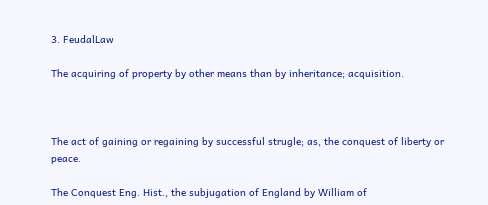3. FeudalLaw

The acquiring of property by other means than by inheritance; acquisition.



The act of gaining or regaining by successful strugle; as, the conquest of liberty or peace.

The Conquest Eng. Hist., the subjugation of England by William of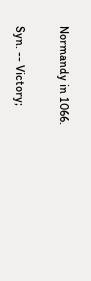Normandy in 1066.

Syn. -- Victory;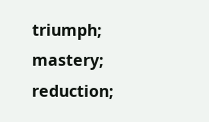triumph; mastery; reduction;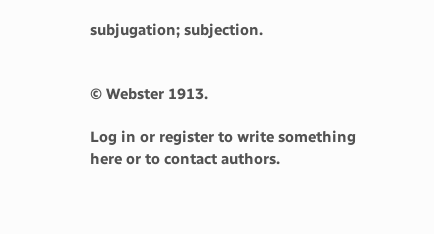subjugation; subjection.


© Webster 1913.

Log in or register to write something here or to contact authors.